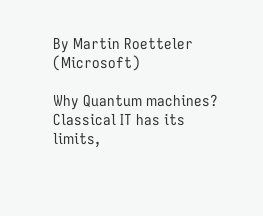By Martin Roetteler (Microsoft)

Why Quantum machines? Classical IT has its limits,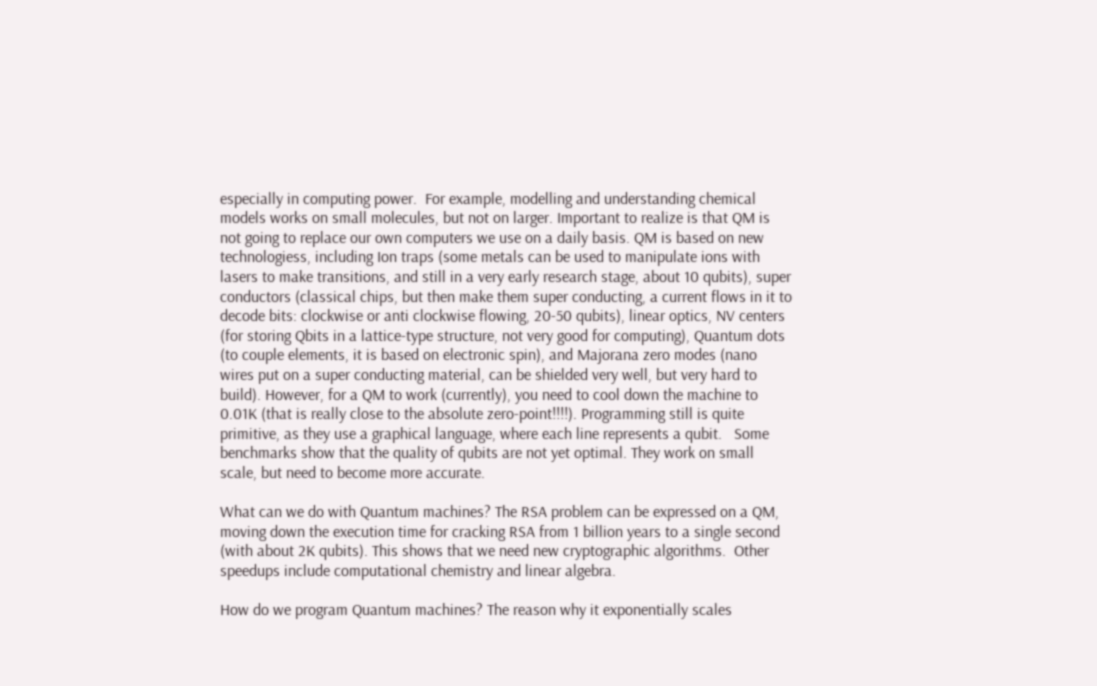especially in computing power.  For example, modelling and understanding chemical models works on small molecules, but not on larger. Important to realize is that QM is not going to replace our own computers we use on a daily basis. QM is based on new technologiess, including Ion traps (some metals can be used to manipulate ions with lasers to make transitions, and still in a very early research stage, about 10 qubits), super conductors (classical chips, but then make them super conducting, a current flows in it to decode bits: clockwise or anti clockwise flowing, 20-50 qubits), linear optics, NV centers (for storing Qbits in a lattice-type structure, not very good for computing), Quantum dots (to couple elements, it is based on electronic spin), and Majorana zero modes (nano wires put on a super conducting material, can be shielded very well, but very hard to build). However, for a QM to work (currently), you need to cool down the machine to 0.01K (that is really close to the absolute zero-point!!!!). Programming still is quite primitive, as they use a graphical language, where each line represents a qubit.   Some benchmarks show that the quality of qubits are not yet optimal. They work on small scale, but need to become more accurate.

What can we do with Quantum machines? The RSA problem can be expressed on a QM, moving down the execution time for cracking RSA from 1 billion years to a single second (with about 2K qubits). This shows that we need new cryptographic algorithms.  Other speedups include computational chemistry and linear algebra.

How do we program Quantum machines? The reason why it exponentially scales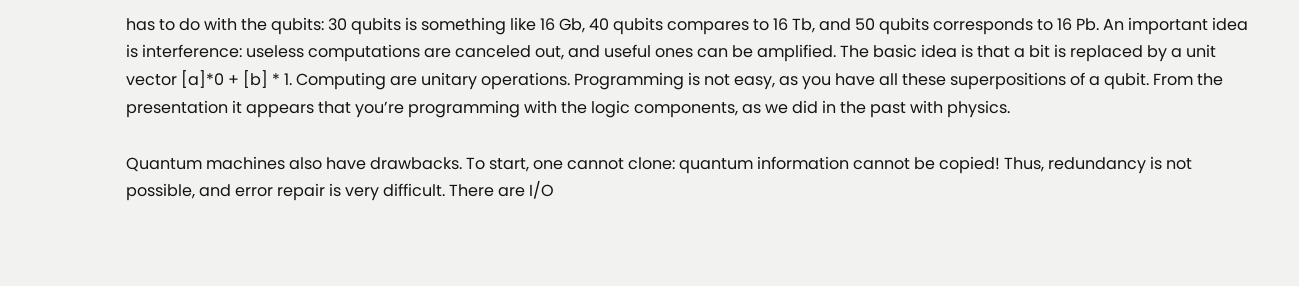has to do with the qubits: 30 qubits is something like 16 Gb, 40 qubits compares to 16 Tb, and 50 qubits corresponds to 16 Pb. An important idea is interference: useless computations are canceled out, and useful ones can be amplified. The basic idea is that a bit is replaced by a unit vector [a]*0 + [b] * 1. Computing are unitary operations. Programming is not easy, as you have all these superpositions of a qubit. From the presentation it appears that you’re programming with the logic components, as we did in the past with physics.

Quantum machines also have drawbacks. To start, one cannot clone: quantum information cannot be copied! Thus, redundancy is not possible, and error repair is very difficult. There are I/O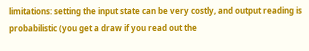limitations: setting the input state can be very costly, and output reading is probabilistic (you get a draw if you read out the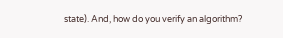state). And, how do you verify an algorithm?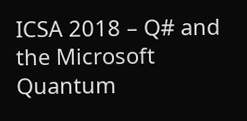ICSA 2018 – Q# and the Microsoft Quantum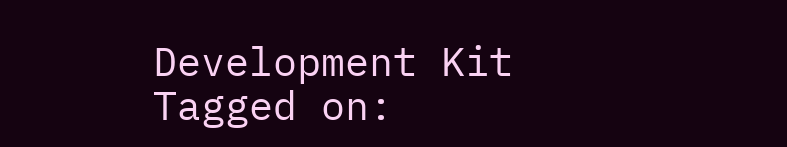Development Kit
Tagged on: